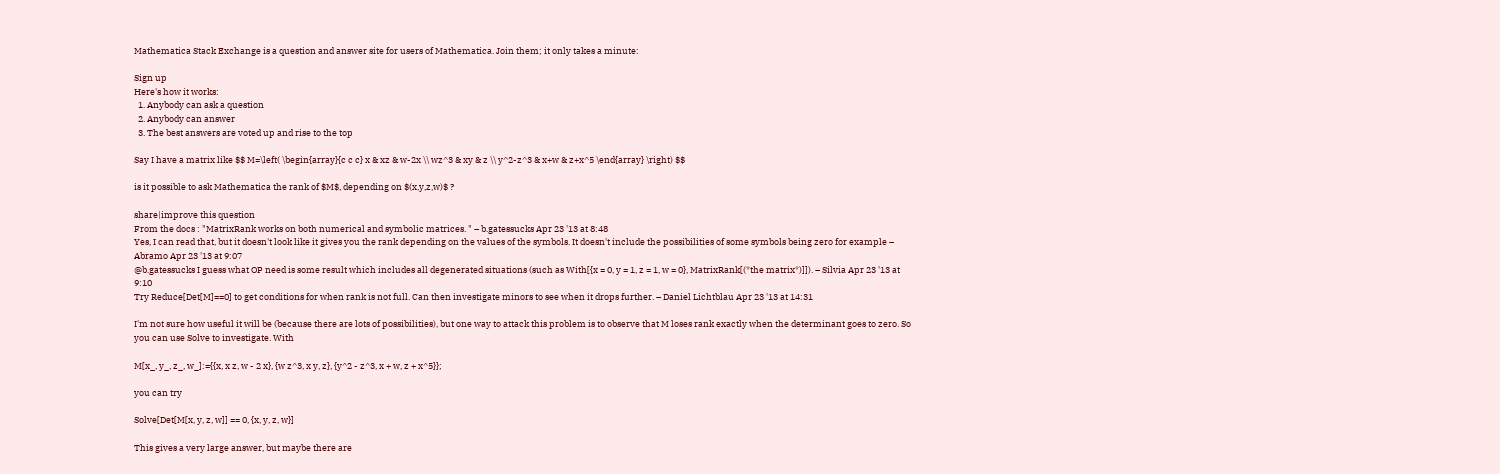Mathematica Stack Exchange is a question and answer site for users of Mathematica. Join them; it only takes a minute:

Sign up
Here's how it works:
  1. Anybody can ask a question
  2. Anybody can answer
  3. The best answers are voted up and rise to the top

Say I have a matrix like $$ M=\left( \begin{array}{c c c} x & xz & w-2x \\ wz^3 & xy & z \\ y^2-z^3 & x+w & z+x^5 \end{array} \right) $$

is it possible to ask Mathematica the rank of $M$, depending on $(x,y,z,w)$ ?

share|improve this question
From the docs : "MatrixRank works on both numerical and symbolic matrices. " – b.gatessucks Apr 23 '13 at 8:48
Yes, I can read that, but it doesn't look like it gives you the rank depending on the values of the symbols. It doesn't include the possibilities of some symbols being zero for example – Abramo Apr 23 '13 at 9:07
@b.gatessucks I guess what OP need is some result which includes all degenerated situations (such as With[{x = 0, y = 1, z = 1, w = 0}, MatrixRank[(*the matrix*)]]). – Silvia Apr 23 '13 at 9:10
Try Reduce[Det[M]==0] to get conditions for when rank is not full. Can then investigate minors to see when it drops further. – Daniel Lichtblau Apr 23 '13 at 14:31

I'm not sure how useful it will be (because there are lots of possibilities), but one way to attack this problem is to observe that M loses rank exactly when the determinant goes to zero. So you can use Solve to investigate. With

M[x_, y_, z_, w_]:={{x, x z, w - 2 x}, {w z^3, x y, z}, {y^2 - z^3, x + w, z + x^5}};

you can try

Solve[Det[M[x, y, z, w]] == 0, {x, y, z, w}]

This gives a very large answer, but maybe there are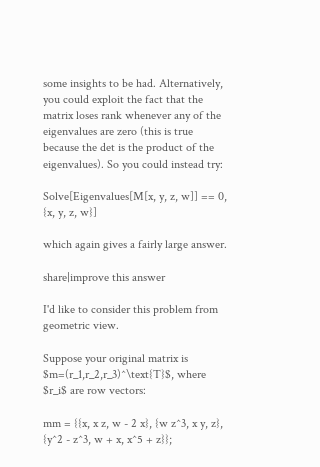some insights to be had. Alternatively, you could exploit the fact that the matrix loses rank whenever any of the eigenvalues are zero (this is true because the det is the product of the eigenvalues). So you could instead try:

Solve[Eigenvalues[M[x, y, z, w]] == 0, {x, y, z, w}]

which again gives a fairly large answer.

share|improve this answer

I'd like to consider this problem from geometric view.

Suppose your original matrix is $m=(r_1,r_2,r_3)^\text{T}$, where $r_i$ are row vectors:

mm = {{x, x z, w - 2 x}, {w z^3, x y, z}, {y^2 - z^3, w + x, x^5 + z}};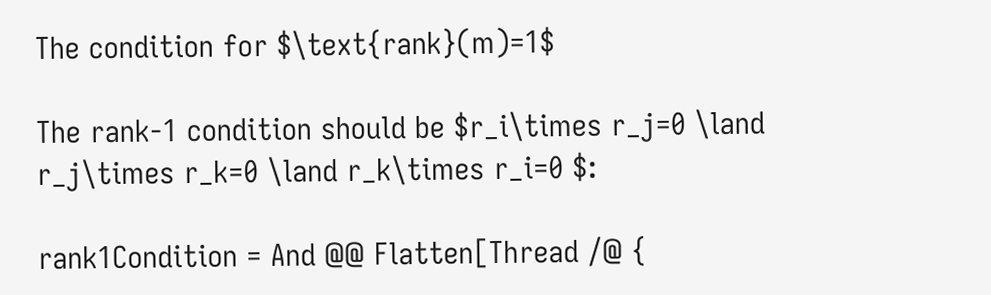The condition for $\text{rank}(m)=1$

The rank-1 condition should be $r_i\times r_j=0 \land r_j\times r_k=0 \land r_k\times r_i=0 $:

rank1Condition = And @@ Flatten[Thread /@ {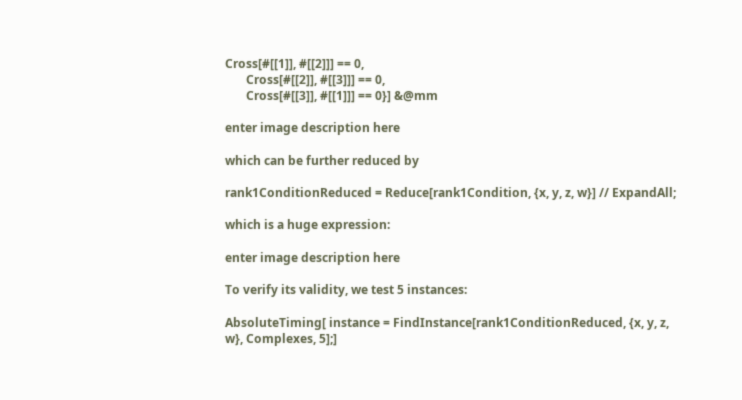Cross[#[[1]], #[[2]]] == 0,
       Cross[#[[2]], #[[3]]] == 0,
       Cross[#[[3]], #[[1]]] == 0}] &@mm

enter image description here

which can be further reduced by

rank1ConditionReduced = Reduce[rank1Condition, {x, y, z, w}] // ExpandAll;

which is a huge expression:

enter image description here

To verify its validity, we test 5 instances:

AbsoluteTiming[ instance = FindInstance[rank1ConditionReduced, {x, y, z, w}, Complexes, 5];]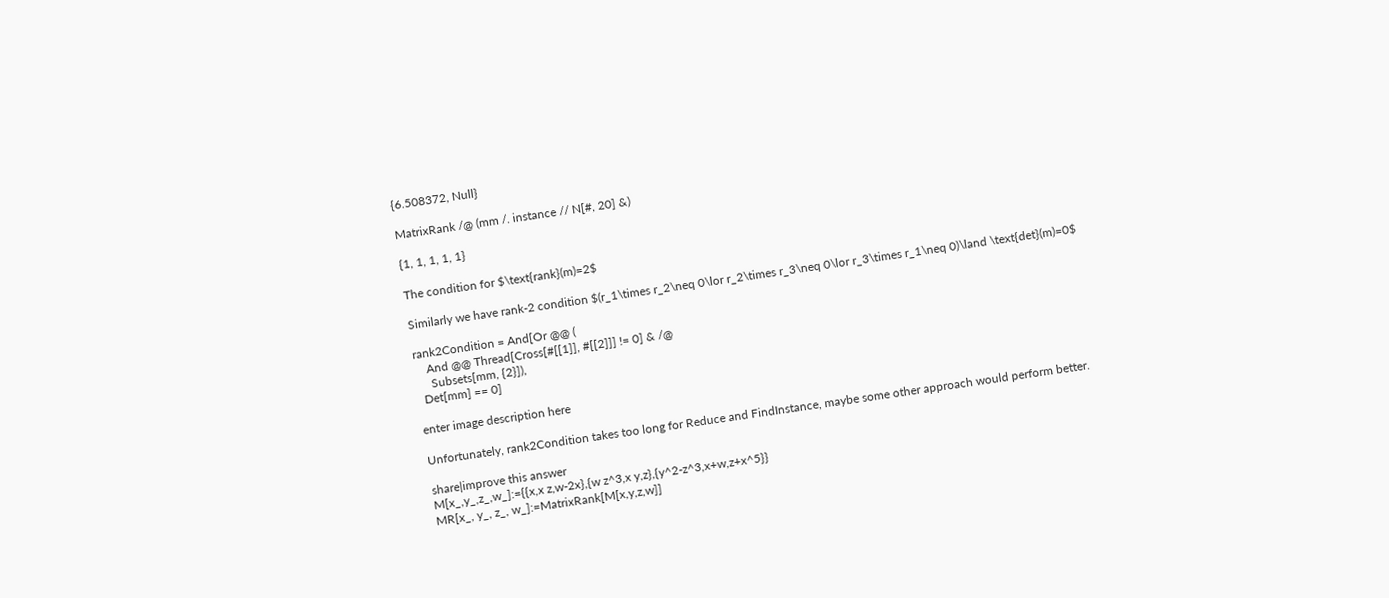{6.508372, Null}

MatrixRank /@ (mm /. instance // N[#, 20] &)

{1, 1, 1, 1, 1}

The condition for $\text{rank}(m)=2$

Similarly we have rank-2 condition $(r_1\times r_2\neq 0\lor r_2\times r_3\neq 0\lor r_3\times r_1\neq 0)\land \text{det}(m)=0$

rank2Condition = And[Or @@ (
    And @@ Thread[Cross[#[[1]], #[[2]]] != 0] & /@
     Subsets[mm, {2}]),
  Det[mm] == 0]

enter image description here

Unfortunately, rank2Condition takes too long for Reduce and FindInstance, maybe some other approach would perform better.

share|improve this answer
M[x_,y_,z_,w_]:={{x,x z,w-2x},{w z^3,x y,z},{y^2-z^3,x+w,z+x^5}}
MR[x_, y_, z_, w_]:=MatrixRank[M[x,y,z,w]]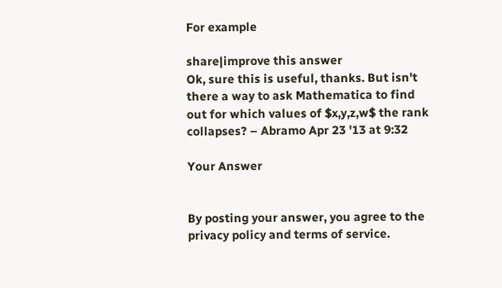For example

share|improve this answer
Ok, sure this is useful, thanks. But isn't there a way to ask Mathematica to find out for which values of $x,y,z,w$ the rank collapses? – Abramo Apr 23 '13 at 9:32

Your Answer


By posting your answer, you agree to the privacy policy and terms of service.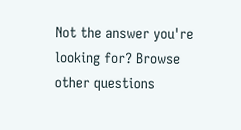Not the answer you're looking for? Browse other questions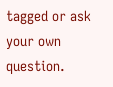tagged or ask your own question.